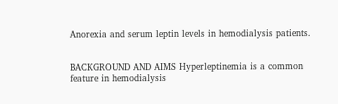Anorexia and serum leptin levels in hemodialysis patients.


BACKGROUND AND AIMS Hyperleptinemia is a common feature in hemodialysis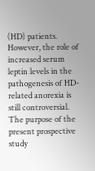(HD) patients. However, the role of increased serum leptin levels in the pathogenesis of HD-related anorexia is still controversial. The purpose of the present prospective study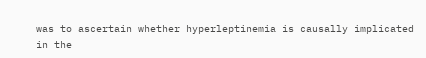was to ascertain whether hyperleptinemia is causally implicated in the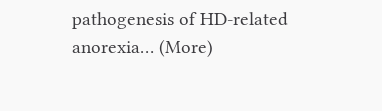pathogenesis of HD-related anorexia… (More)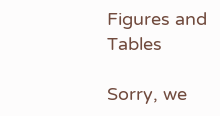Figures and Tables

Sorry, we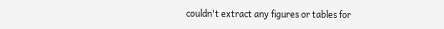couldn't extract any figures or tables for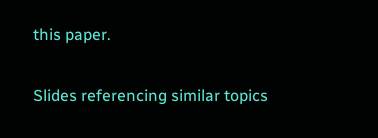this paper.

Slides referencing similar topics